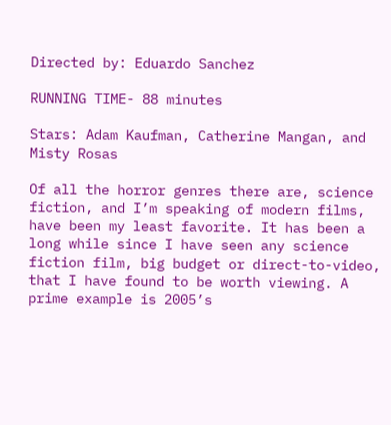Directed by: Eduardo Sanchez

RUNNING TIME- 88 minutes

Stars: Adam Kaufman, Catherine Mangan, and Misty Rosas

Of all the horror genres there are, science fiction, and I’m speaking of modern films, have been my least favorite. It has been a long while since I have seen any science fiction film, big budget or direct-to-video, that I have found to be worth viewing. A prime example is 2005’s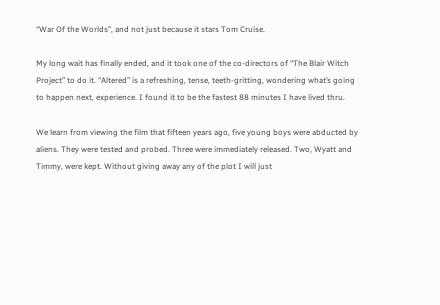“War Of the Worlds”, and not just because it stars Tom Cruise.

My long wait has finally ended, and it took one of the co-directors of “The Blair Witch Project” to do it. “Altered” is a refreshing, tense, teeth-gritting, wondering what’s going to happen next, experience. I found it to be the fastest 88 minutes I have lived thru.

We learn from viewing the film that fifteen years ago, five young boys were abducted by aliens. They were tested and probed. Three were immediately released. Two, Wyatt and Timmy, were kept. Without giving away any of the plot I will just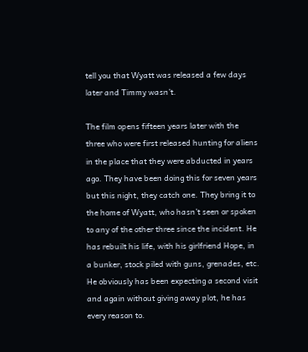tell you that Wyatt was released a few days later and Timmy wasn’t.

The film opens fifteen years later with the three who were first released hunting for aliens in the place that they were abducted in years ago. They have been doing this for seven years but this night, they catch one. They bring it to the home of Wyatt, who hasn’t seen or spoken to any of the other three since the incident. He has rebuilt his life, with his girlfriend Hope, in a bunker, stock piled with guns, grenades, etc. He obviously has been expecting a second visit and again without giving away plot, he has every reason to.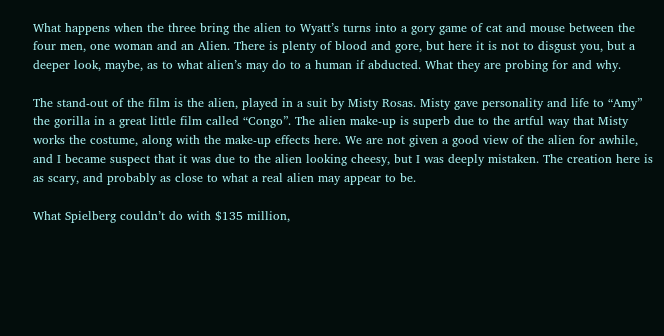What happens when the three bring the alien to Wyatt’s turns into a gory game of cat and mouse between the four men, one woman and an Alien. There is plenty of blood and gore, but here it is not to disgust you, but a deeper look, maybe, as to what alien’s may do to a human if abducted. What they are probing for and why.

The stand-out of the film is the alien, played in a suit by Misty Rosas. Misty gave personality and life to “Amy” the gorilla in a great little film called “Congo”. The alien make-up is superb due to the artful way that Misty works the costume, along with the make-up effects here. We are not given a good view of the alien for awhile, and I became suspect that it was due to the alien looking cheesy, but I was deeply mistaken. The creation here is as scary, and probably as close to what a real alien may appear to be.

What Spielberg couldn’t do with $135 million,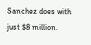Sanchez does with just $8 million.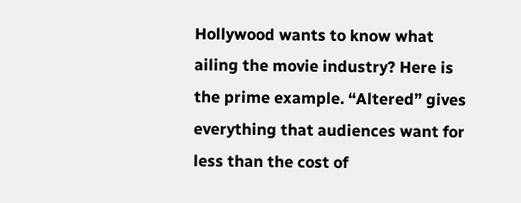Hollywood wants to know what ailing the movie industry? Here is the prime example. “Altered” gives everything that audiences want for less than the cost of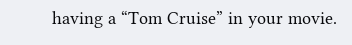having a “Tom Cruise” in your movie.